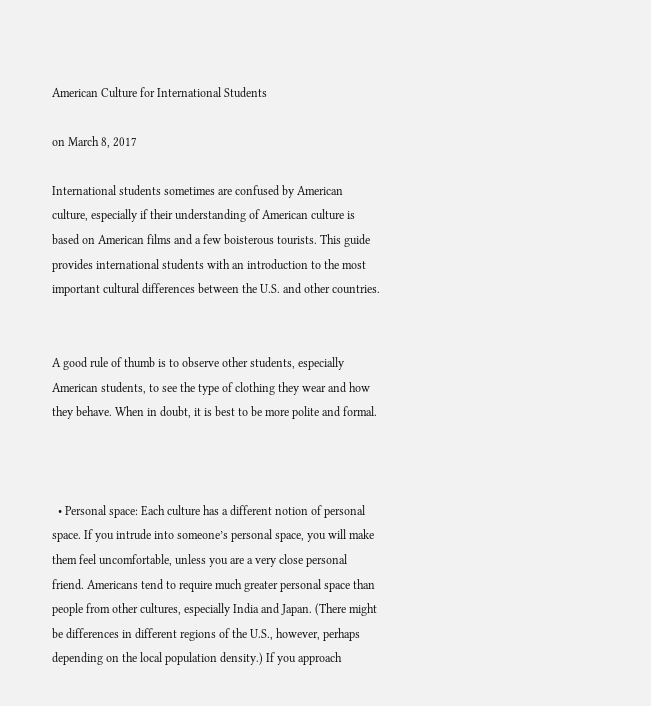American Culture for International Students

on March 8, 2017

International students sometimes are confused by American culture, especially if their understanding of American culture is based on American films and a few boisterous tourists. This guide provides international students with an introduction to the most important cultural differences between the U.S. and other countries.


A good rule of thumb is to observe other students, especially American students, to see the type of clothing they wear and how they behave. When in doubt, it is best to be more polite and formal.



  • Personal space: Each culture has a different notion of personal space. If you intrude into someone’s personal space, you will make them feel uncomfortable, unless you are a very close personal friend. Americans tend to require much greater personal space than people from other cultures, especially India and Japan. (There might be differences in different regions of the U.S., however, perhaps depending on the local population density.) If you approach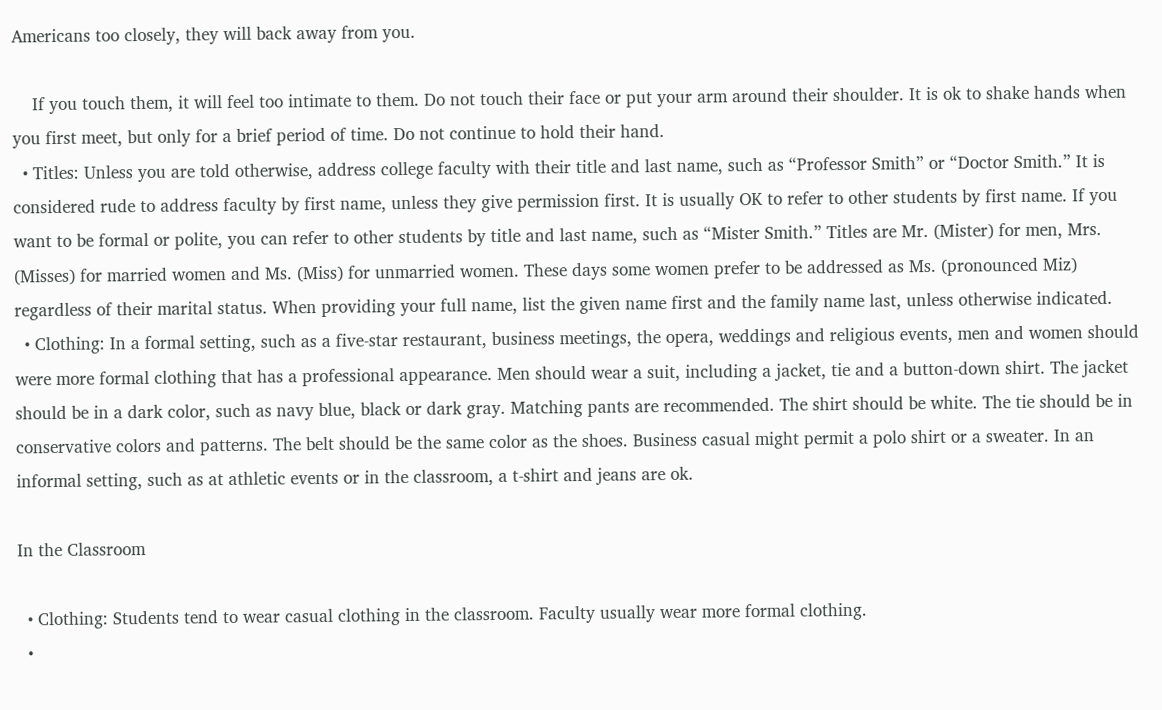Americans too closely, they will back away from you.

    If you touch them, it will feel too intimate to them. Do not touch their face or put your arm around their shoulder. It is ok to shake hands when you first meet, but only for a brief period of time. Do not continue to hold their hand.
  • Titles: Unless you are told otherwise, address college faculty with their title and last name, such as “Professor Smith” or “Doctor Smith.” It is considered rude to address faculty by first name, unless they give permission first. It is usually OK to refer to other students by first name. If you want to be formal or polite, you can refer to other students by title and last name, such as “Mister Smith.” Titles are Mr. (Mister) for men, Mrs. (Misses) for married women and Ms. (Miss) for unmarried women. These days some women prefer to be addressed as Ms. (pronounced Miz) regardless of their marital status. When providing your full name, list the given name first and the family name last, unless otherwise indicated.
  • Clothing: In a formal setting, such as a five-star restaurant, business meetings, the opera, weddings and religious events, men and women should were more formal clothing that has a professional appearance. Men should wear a suit, including a jacket, tie and a button-down shirt. The jacket should be in a dark color, such as navy blue, black or dark gray. Matching pants are recommended. The shirt should be white. The tie should be in conservative colors and patterns. The belt should be the same color as the shoes. Business casual might permit a polo shirt or a sweater. In an informal setting, such as at athletic events or in the classroom, a t-shirt and jeans are ok.

In the Classroom

  • Clothing: Students tend to wear casual clothing in the classroom. Faculty usually wear more formal clothing.
  •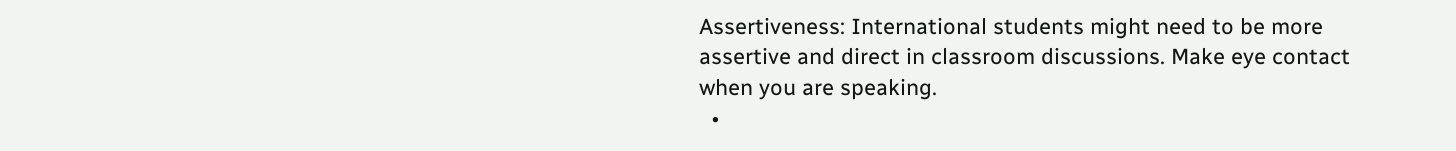Assertiveness: International students might need to be more assertive and direct in classroom discussions. Make eye contact when you are speaking.
  •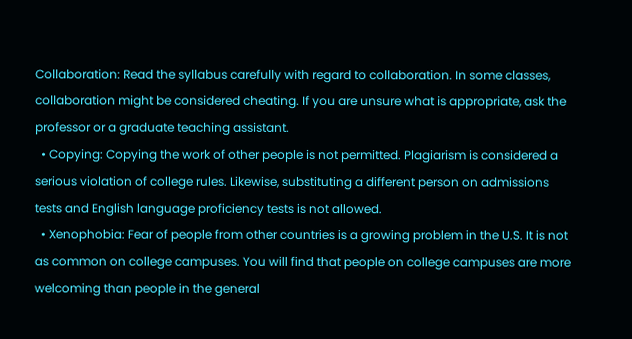Collaboration: Read the syllabus carefully with regard to collaboration. In some classes, collaboration might be considered cheating. If you are unsure what is appropriate, ask the professor or a graduate teaching assistant.
  • Copying: Copying the work of other people is not permitted. Plagiarism is considered a serious violation of college rules. Likewise, substituting a different person on admissions tests and English language proficiency tests is not allowed.
  • Xenophobia: Fear of people from other countries is a growing problem in the U.S. It is not as common on college campuses. You will find that people on college campuses are more welcoming than people in the general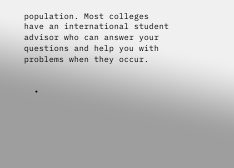population. Most colleges have an international student advisor who can answer your questions and help you with problems when they occur.


  •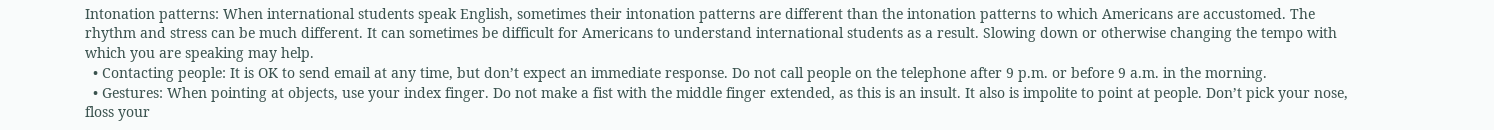Intonation patterns: When international students speak English, sometimes their intonation patterns are different than the intonation patterns to which Americans are accustomed. The rhythm and stress can be much different. It can sometimes be difficult for Americans to understand international students as a result. Slowing down or otherwise changing the tempo with which you are speaking may help.
  • Contacting people: It is OK to send email at any time, but don’t expect an immediate response. Do not call people on the telephone after 9 p.m. or before 9 a.m. in the morning.
  • Gestures: When pointing at objects, use your index finger. Do not make a fist with the middle finger extended, as this is an insult. It also is impolite to point at people. Don’t pick your nose, floss your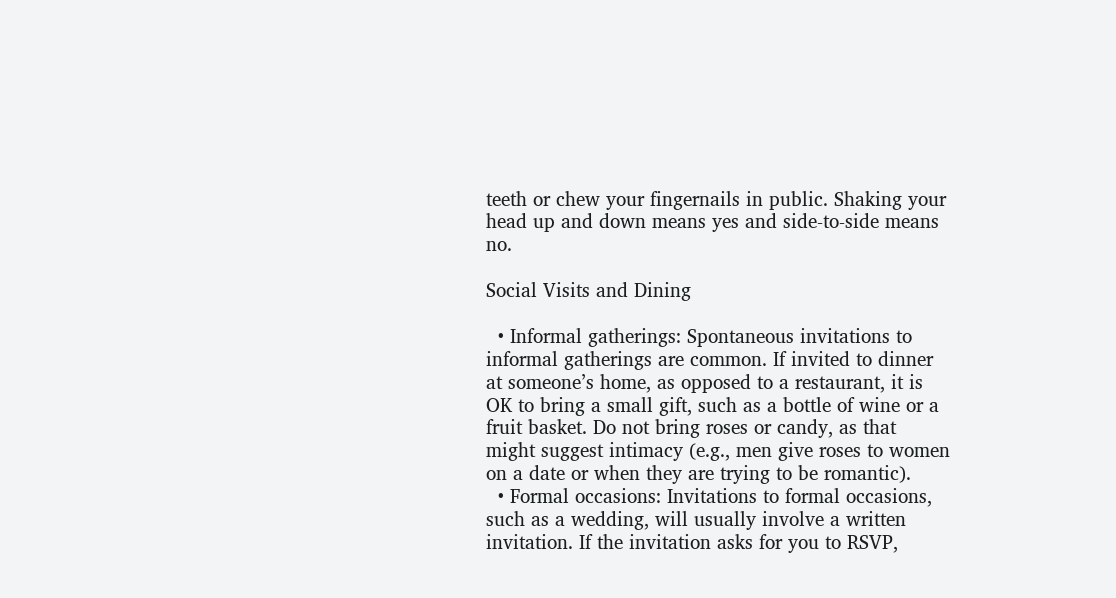teeth or chew your fingernails in public. Shaking your head up and down means yes and side-to-side means no.

Social Visits and Dining

  • Informal gatherings: Spontaneous invitations to informal gatherings are common. If invited to dinner at someone’s home, as opposed to a restaurant, it is OK to bring a small gift, such as a bottle of wine or a fruit basket. Do not bring roses or candy, as that might suggest intimacy (e.g., men give roses to women on a date or when they are trying to be romantic).
  • Formal occasions: Invitations to formal occasions, such as a wedding, will usually involve a written invitation. If the invitation asks for you to RSVP,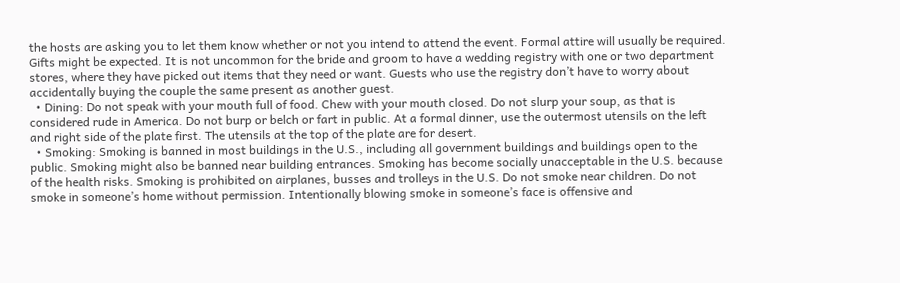the hosts are asking you to let them know whether or not you intend to attend the event. Formal attire will usually be required. Gifts might be expected. It is not uncommon for the bride and groom to have a wedding registry with one or two department stores, where they have picked out items that they need or want. Guests who use the registry don’t have to worry about accidentally buying the couple the same present as another guest.
  • Dining: Do not speak with your mouth full of food. Chew with your mouth closed. Do not slurp your soup, as that is considered rude in America. Do not burp or belch or fart in public. At a formal dinner, use the outermost utensils on the left and right side of the plate first. The utensils at the top of the plate are for desert.
  • Smoking: Smoking is banned in most buildings in the U.S., including all government buildings and buildings open to the public. Smoking might also be banned near building entrances. Smoking has become socially unacceptable in the U.S. because of the health risks. Smoking is prohibited on airplanes, busses and trolleys in the U.S. Do not smoke near children. Do not smoke in someone’s home without permission. Intentionally blowing smoke in someone’s face is offensive and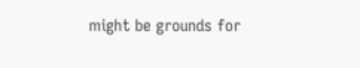might be grounds for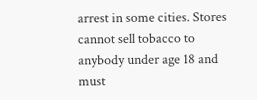arrest in some cities. Stores cannot sell tobacco to anybody under age 18 and must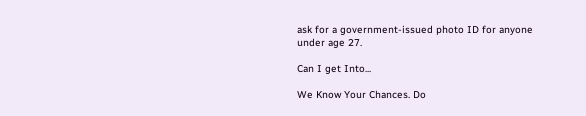ask for a government-issued photo ID for anyone under age 27.

Can I get Into...

We Know Your Chances. Do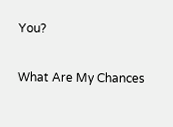You?

What Are My Chances